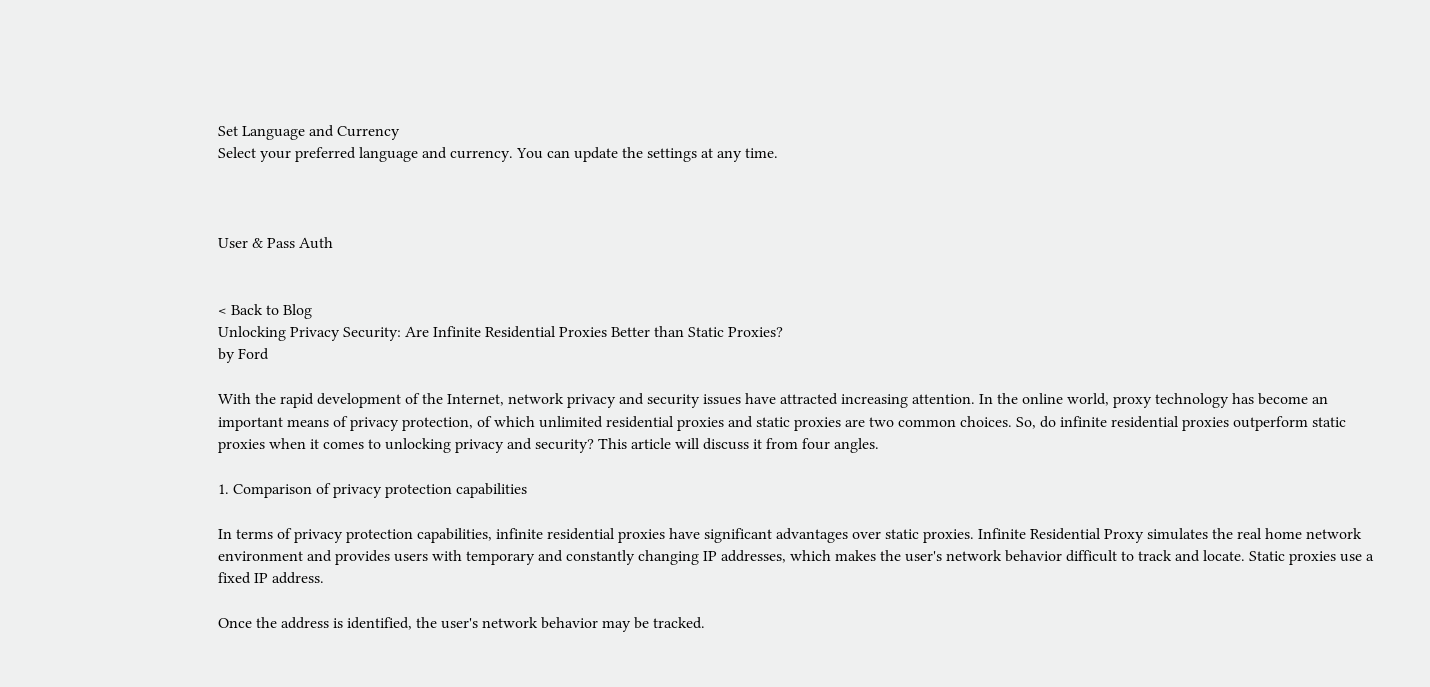Set Language and Currency
Select your preferred language and currency. You can update the settings at any time.



User & Pass Auth


< Back to Blog
Unlocking Privacy Security: Are Infinite Residential Proxies Better than Static Proxies?
by Ford

With the rapid development of the Internet, network privacy and security issues have attracted increasing attention. In the online world, proxy technology has become an important means of privacy protection, of which unlimited residential proxies and static proxies are two common choices. So, do infinite residential proxies outperform static proxies when it comes to unlocking privacy and security? This article will discuss it from four angles.

1. Comparison of privacy protection capabilities

In terms of privacy protection capabilities, infinite residential proxies have significant advantages over static proxies. Infinite Residential Proxy simulates the real home network environment and provides users with temporary and constantly changing IP addresses, which makes the user's network behavior difficult to track and locate. Static proxies use a fixed IP address.

Once the address is identified, the user's network behavior may be tracked.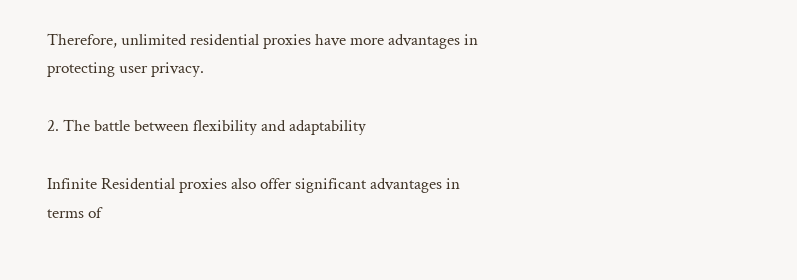Therefore, unlimited residential proxies have more advantages in protecting user privacy.

2. The battle between flexibility and adaptability

Infinite Residential proxies also offer significant advantages in terms of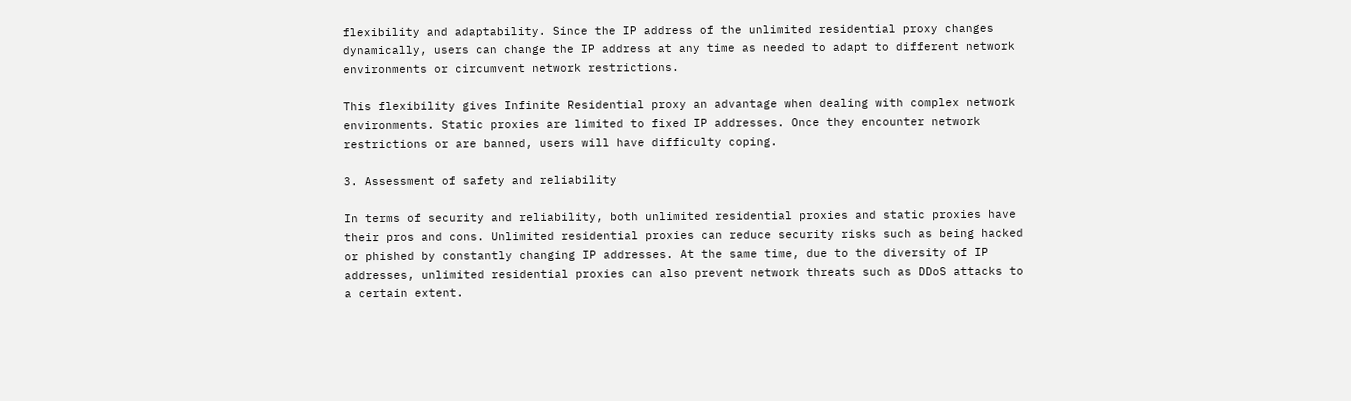flexibility and adaptability. Since the IP address of the unlimited residential proxy changes dynamically, users can change the IP address at any time as needed to adapt to different network environments or circumvent network restrictions.

This flexibility gives Infinite Residential proxy an advantage when dealing with complex network environments. Static proxies are limited to fixed IP addresses. Once they encounter network restrictions or are banned, users will have difficulty coping.

3. Assessment of safety and reliability

In terms of security and reliability, both unlimited residential proxies and static proxies have their pros and cons. Unlimited residential proxies can reduce security risks such as being hacked or phished by constantly changing IP addresses. At the same time, due to the diversity of IP addresses, unlimited residential proxies can also prevent network threats such as DDoS attacks to a certain extent.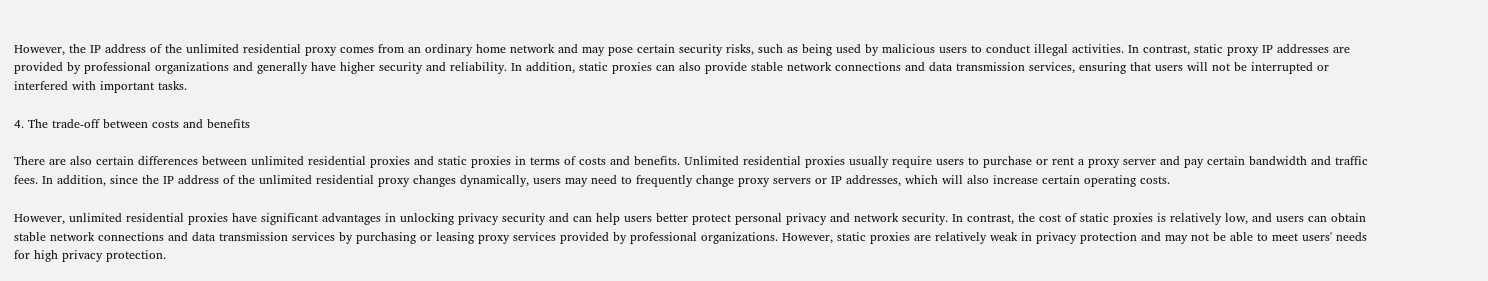However, the IP address of the unlimited residential proxy comes from an ordinary home network and may pose certain security risks, such as being used by malicious users to conduct illegal activities. In contrast, static proxy IP addresses are provided by professional organizations and generally have higher security and reliability. In addition, static proxies can also provide stable network connections and data transmission services, ensuring that users will not be interrupted or interfered with important tasks.

4. The trade-off between costs and benefits

There are also certain differences between unlimited residential proxies and static proxies in terms of costs and benefits. Unlimited residential proxies usually require users to purchase or rent a proxy server and pay certain bandwidth and traffic fees. In addition, since the IP address of the unlimited residential proxy changes dynamically, users may need to frequently change proxy servers or IP addresses, which will also increase certain operating costs.

However, unlimited residential proxies have significant advantages in unlocking privacy security and can help users better protect personal privacy and network security. In contrast, the cost of static proxies is relatively low, and users can obtain stable network connections and data transmission services by purchasing or leasing proxy services provided by professional organizations. However, static proxies are relatively weak in privacy protection and may not be able to meet users' needs for high privacy protection.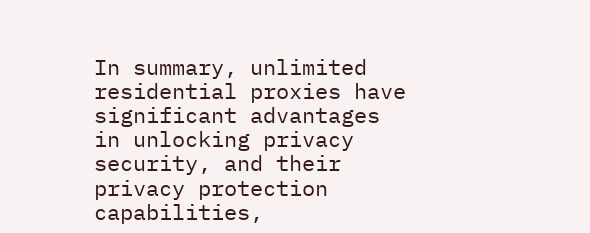In summary, unlimited residential proxies have significant advantages in unlocking privacy security, and their privacy protection capabilities,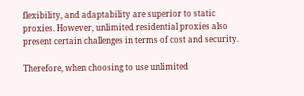flexibility, and adaptability are superior to static proxies. However, unlimited residential proxies also present certain challenges in terms of cost and security.

Therefore, when choosing to use unlimited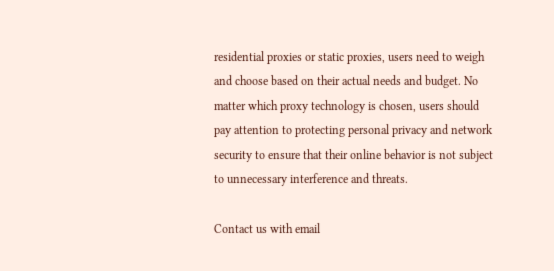residential proxies or static proxies, users need to weigh and choose based on their actual needs and budget. No matter which proxy technology is chosen, users should pay attention to protecting personal privacy and network security to ensure that their online behavior is not subject to unnecessary interference and threats.

Contact us with email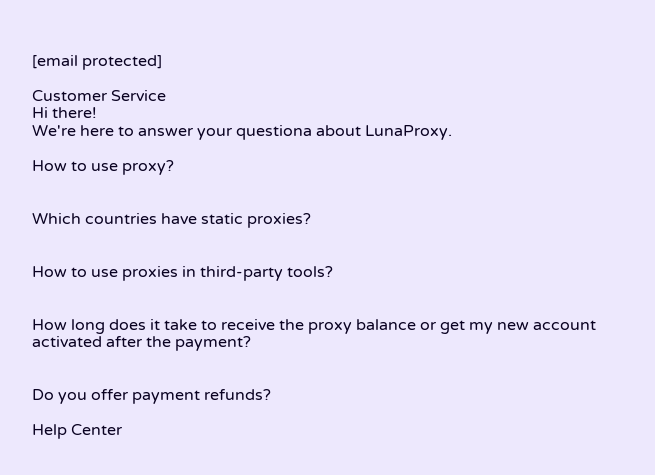[email protected]

Customer Service
Hi there!
We're here to answer your questiona about LunaProxy.

How to use proxy?


Which countries have static proxies?


How to use proxies in third-party tools?


How long does it take to receive the proxy balance or get my new account activated after the payment?


Do you offer payment refunds?

Help Center